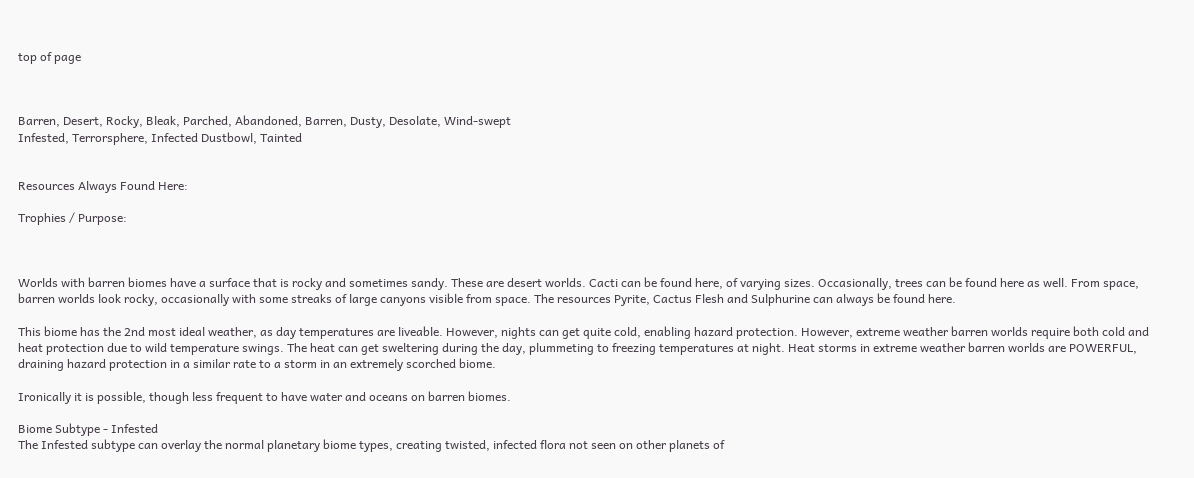top of page



Barren, Desert, Rocky, Bleak, Parched, Abandoned, Barren, Dusty, Desolate, Wind-swept
Infested, Terrorsphere, Infected Dustbowl, Tainted


Resources Always Found Here:

Trophies / Purpose:



Worlds with barren biomes have a surface that is rocky and sometimes sandy. These are desert worlds. Cacti can be found here, of varying sizes. Occasionally, trees can be found here as well. From space, barren worlds look rocky, occasionally with some streaks of large canyons visible from space. The resources Pyrite, Cactus Flesh and Sulphurine can always be found here.

This biome has the 2nd most ideal weather, as day temperatures are liveable. However, nights can get quite cold, enabling hazard protection. However, extreme weather barren worlds require both cold and heat protection due to wild temperature swings. The heat can get sweltering during the day, plummeting to freezing temperatures at night. Heat storms in extreme weather barren worlds are POWERFUL, draining hazard protection in a similar rate to a storm in an extremely scorched biome.

Ironically it is possible, though less frequent to have water and oceans on barren biomes.

Biome Subtype - Infested
The Infested subtype can overlay the normal planetary biome types, creating twisted, infected flora not seen on other planets of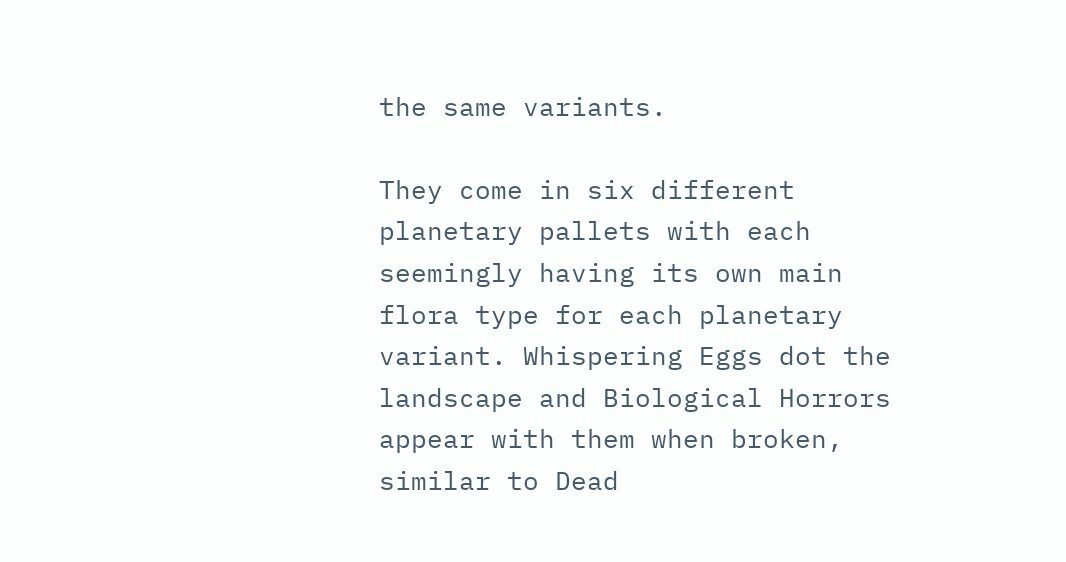the same variants.

They come in six different planetary pallets with each seemingly having its own main flora type for each planetary variant. Whispering Eggs dot the landscape and Biological Horrors appear with them when broken, similar to Dead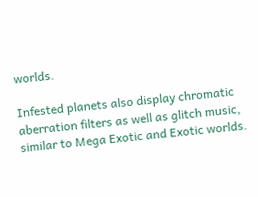worlds.

Infested planets also display chromatic aberration filters as well as glitch music, similar to Mega Exotic and Exotic worlds.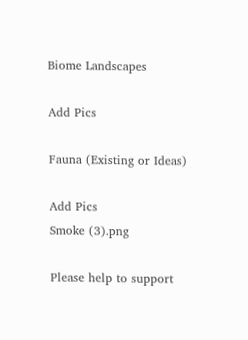Biome Landscapes

Add Pics

Fauna (Existing or Ideas)

Add Pics
Smoke (3).png

Please help to support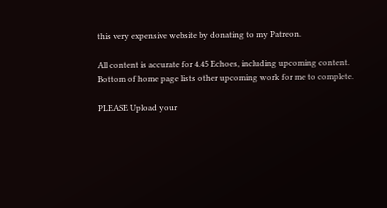this very expensive website by donating to my Patreon.

All content is accurate for 4.45 Echoes, including upcoming content.
Bottom of home page lists other upcoming work for me to complete.

PLEASE Upload your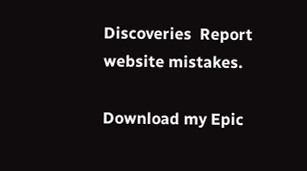Discoveries  Report website mistakes.

Download my Epic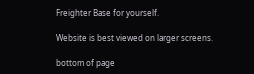Freighter Base for yourself.

Website is best viewed on larger screens.

bottom of page